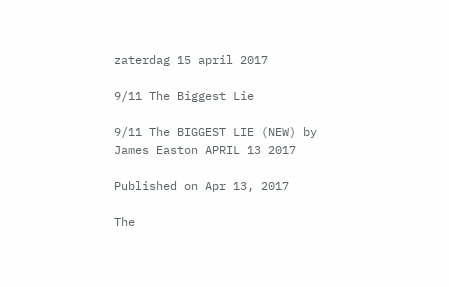zaterdag 15 april 2017

9/11 The Biggest Lie

9/11 The BIGGEST LIE (NEW) by James Easton APRIL 13 2017

Published on Apr 13, 2017

The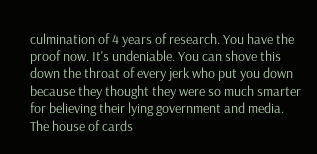culmination of 4 years of research. You have the proof now. It's undeniable. You can shove this down the throat of every jerk who put you down because they thought they were so much smarter for believing their lying government and media. The house of cards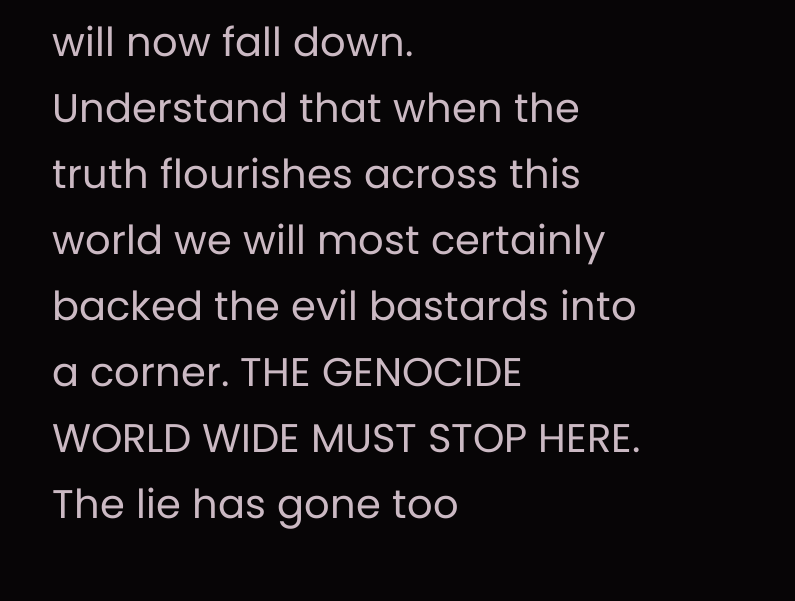will now fall down. Understand that when the truth flourishes across this world we will most certainly backed the evil bastards into a corner. THE GENOCIDE WORLD WIDE MUST STOP HERE. The lie has gone too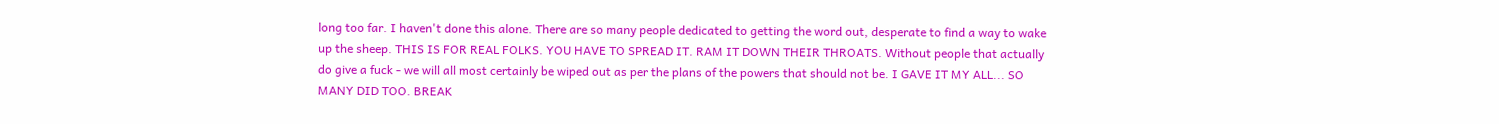long too far. I haven't done this alone. There are so many people dedicated to getting the word out, desperate to find a way to wake up the sheep. THIS IS FOR REAL FOLKS. YOU HAVE TO SPREAD IT. RAM IT DOWN THEIR THROATS. Without people that actually do give a fuck - we will all most certainly be wiped out as per the plans of the powers that should not be. I GAVE IT MY ALL... SO MANY DID TOO. BREAK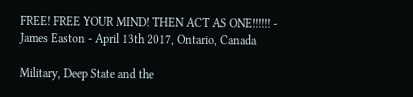FREE! FREE YOUR MIND! THEN ACT AS ONE!!!!!! - James Easton - April 13th 2017, Ontario, Canada

Military, Deep State and the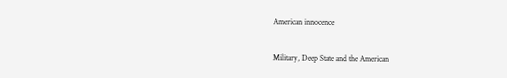American innocence

Military, Deep State and the American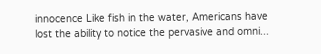innocence Like fish in the water, Americans have lost the ability to notice the pervasive and omni...